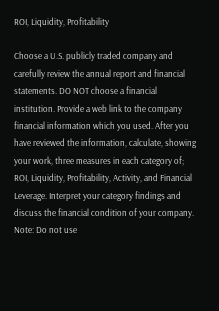ROI, Liquidity, Profitability

Choose a U.S. publicly traded company and carefully review the annual report and financial statements. DO NOT choose a financial institution. Provide a web link to the company financial information which you used. After you have reviewed the information, calculate, showing your work, three measures in each category of; ROI, Liquidity, Profitability, Activity, and Financial Leverage. Interpret your category findings and discuss the financial condition of your company.
Note: Do not use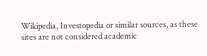Wikipedia, Investopedia or similar sources, as these sites are not considered academic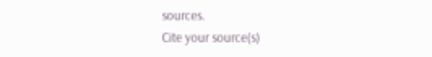sources.
Cite your source(s)